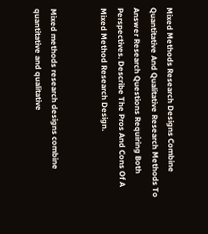Mixed Methods Research Designs Combine Quantitative And Qualitative Research Methods To Answer Research Questions Requiring Both Perspectives. Describe The Pros And Cons Of A Mixed Method Research Design.


Mixed methods research designs combine quantitative and qualitative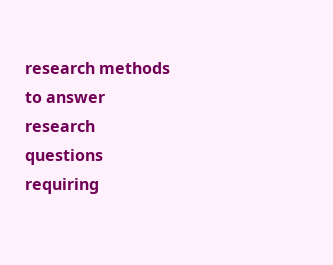research methods to answer research questions requiring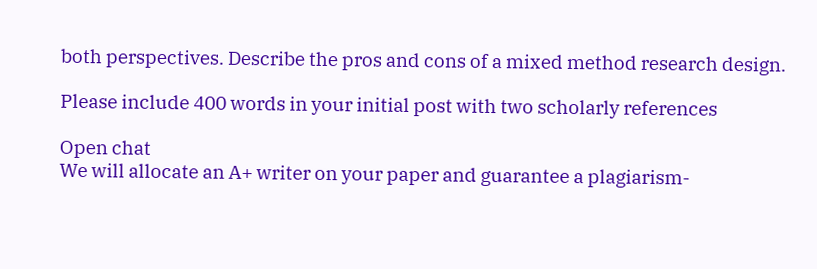both perspectives. Describe the pros and cons of a mixed method research design.

Please include 400 words in your initial post with two scholarly references

Open chat
We will allocate an A+ writer on your paper and guarantee a plagiarism-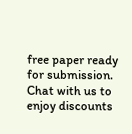free paper ready for submission. Chat with us to enjoy discounts